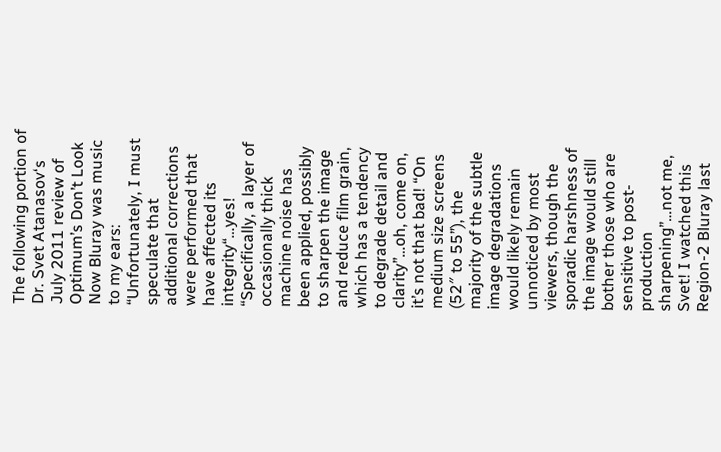The following portion of Dr. Svet Atanasov‘s July 2011 review of Optimum’s Don’t Look Now Bluray was music to my ears: “Unfortunately, I must speculate that additional corrections were performed that have affected its integrity“…yes! “Specifically, a layer of occasionally thick machine noise has been applied, possibly to sharpen the image and reduce film grain, which has a tendency to degrade detail and clarity”…oh, come on, it’s not that bad! “On medium size screens (52″ to 55”), the majority of the subtle image degradations would likely remain unnoticed by most viewers, though the sporadic harshness of the image would still bother those who are sensitive to post-production sharpening”…not me, Svet! I watched this Region-2 Bluray last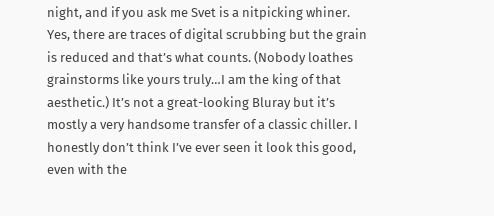night, and if you ask me Svet is a nitpicking whiner. Yes, there are traces of digital scrubbing but the grain is reduced and that’s what counts. (Nobody loathes grainstorms like yours truly…I am the king of that aesthetic.) It’s not a great-looking Bluray but it’s mostly a very handsome transfer of a classic chiller. I honestly don’t think I’ve ever seen it look this good, even with the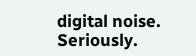digital noise. Seriously.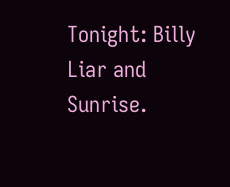Tonight: Billy Liar and Sunrise.